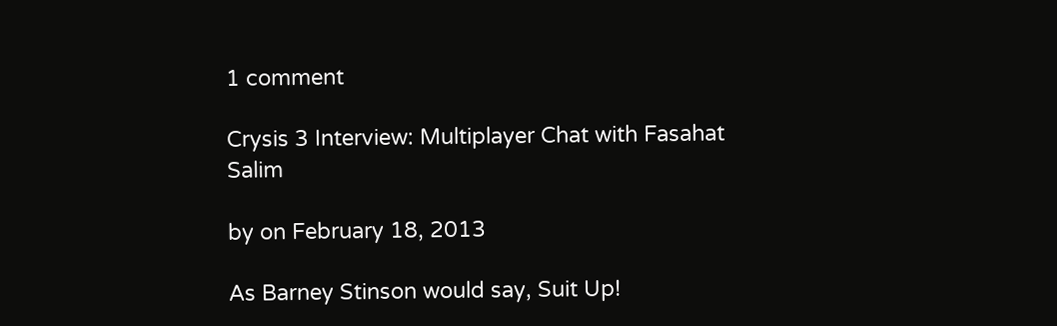1 comment

Crysis 3 Interview: Multiplayer Chat with Fasahat Salim

by on February 18, 2013

As Barney Stinson would say, Suit Up!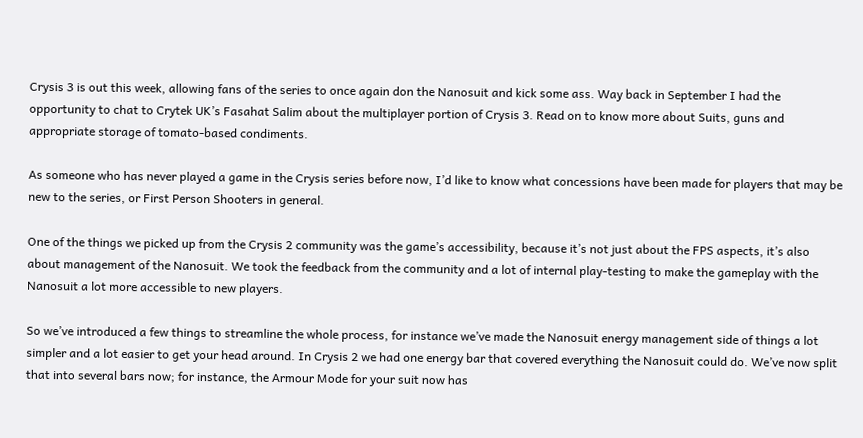Crysis 3 is out this week, allowing fans of the series to once again don the Nanosuit and kick some ass. Way back in September I had the opportunity to chat to Crytek UK’s Fasahat Salim about the multiplayer portion of Crysis 3. Read on to know more about Suits, guns and appropriate storage of tomato-based condiments.

As someone who has never played a game in the Crysis series before now, I’d like to know what concessions have been made for players that may be new to the series, or First Person Shooters in general.

One of the things we picked up from the Crysis 2 community was the game’s accessibility, because it’s not just about the FPS aspects, it’s also about management of the Nanosuit. We took the feedback from the community and a lot of internal play-testing to make the gameplay with the Nanosuit a lot more accessible to new players.

So we’ve introduced a few things to streamline the whole process, for instance we’ve made the Nanosuit energy management side of things a lot simpler and a lot easier to get your head around. In Crysis 2 we had one energy bar that covered everything the Nanosuit could do. We’ve now split that into several bars now; for instance, the Armour Mode for your suit now has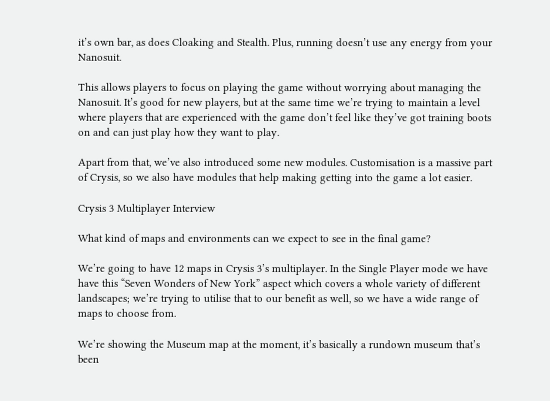it’s own bar, as does Cloaking and Stealth. Plus, running doesn’t use any energy from your Nanosuit.

This allows players to focus on playing the game without worrying about managing the Nanosuit. It’s good for new players, but at the same time we’re trying to maintain a level where players that are experienced with the game don’t feel like they’ve got training boots on and can just play how they want to play.

Apart from that, we’ve also introduced some new modules. Customisation is a massive part of Crysis, so we also have modules that help making getting into the game a lot easier.

Crysis 3 Multiplayer Interview

What kind of maps and environments can we expect to see in the final game?

We’re going to have 12 maps in Crysis 3’s multiplayer. In the Single Player mode we have have this “Seven Wonders of New York” aspect which covers a whole variety of different landscapes; we’re trying to utilise that to our benefit as well, so we have a wide range of maps to choose from.

We’re showing the Museum map at the moment, it’s basically a rundown museum that’s been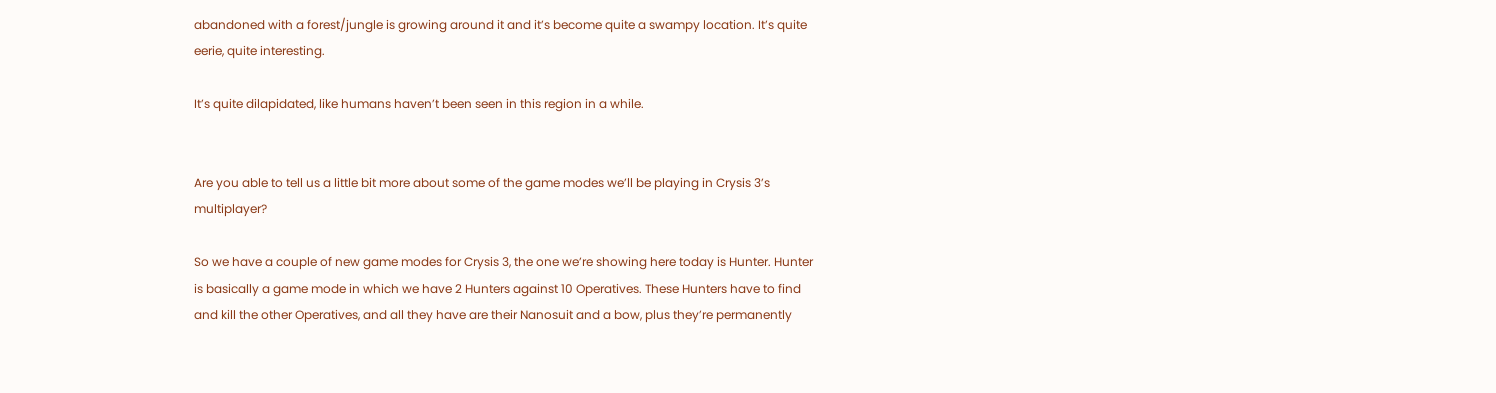abandoned with a forest/jungle is growing around it and it’s become quite a swampy location. It’s quite eerie, quite interesting.

It’s quite dilapidated, like humans haven’t been seen in this region in a while.


Are you able to tell us a little bit more about some of the game modes we’ll be playing in Crysis 3’s multiplayer?

So we have a couple of new game modes for Crysis 3, the one we’re showing here today is Hunter. Hunter is basically a game mode in which we have 2 Hunters against 10 Operatives. These Hunters have to find and kill the other Operatives, and all they have are their Nanosuit and a bow, plus they’re permanently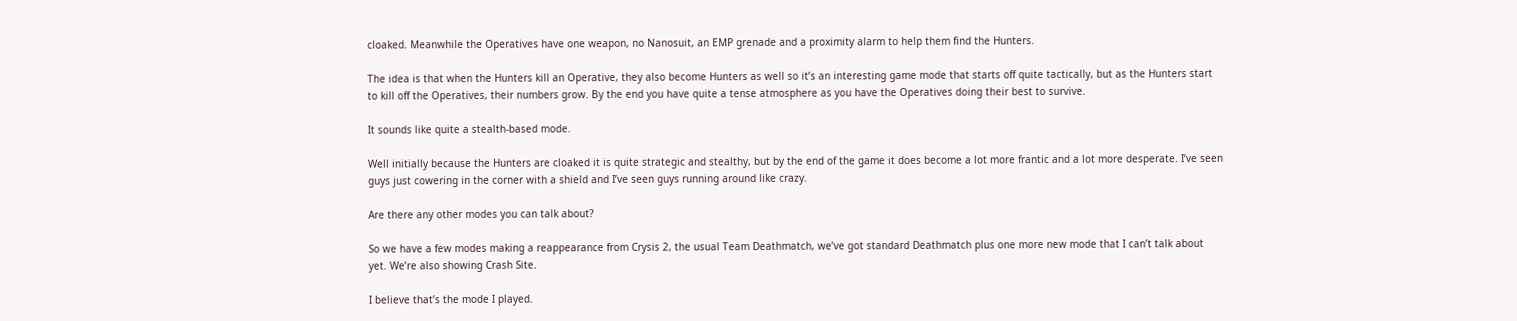cloaked. Meanwhile the Operatives have one weapon, no Nanosuit, an EMP grenade and a proximity alarm to help them find the Hunters.

The idea is that when the Hunters kill an Operative, they also become Hunters as well so it’s an interesting game mode that starts off quite tactically, but as the Hunters start to kill off the Operatives, their numbers grow. By the end you have quite a tense atmosphere as you have the Operatives doing their best to survive.

It sounds like quite a stealth-based mode.

Well initially because the Hunters are cloaked it is quite strategic and stealthy, but by the end of the game it does become a lot more frantic and a lot more desperate. I’ve seen guys just cowering in the corner with a shield and I’ve seen guys running around like crazy.

Are there any other modes you can talk about?

So we have a few modes making a reappearance from Crysis 2, the usual Team Deathmatch, we’ve got standard Deathmatch plus one more new mode that I can’t talk about yet. We’re also showing Crash Site.

I believe that’s the mode I played.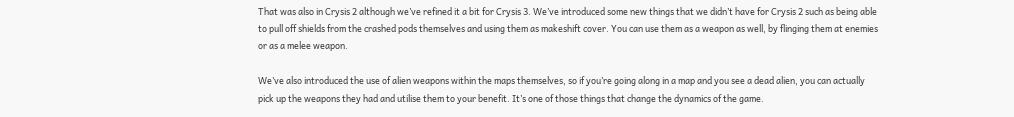That was also in Crysis 2 although we’ve refined it a bit for Crysis 3. We’ve introduced some new things that we didn’t have for Crysis 2 such as being able to pull off shields from the crashed pods themselves and using them as makeshift cover. You can use them as a weapon as well, by flinging them at enemies or as a melee weapon.

We’ve also introduced the use of alien weapons within the maps themselves, so if you’re going along in a map and you see a dead alien, you can actually pick up the weapons they had and utilise them to your benefit. It’s one of those things that change the dynamics of the game.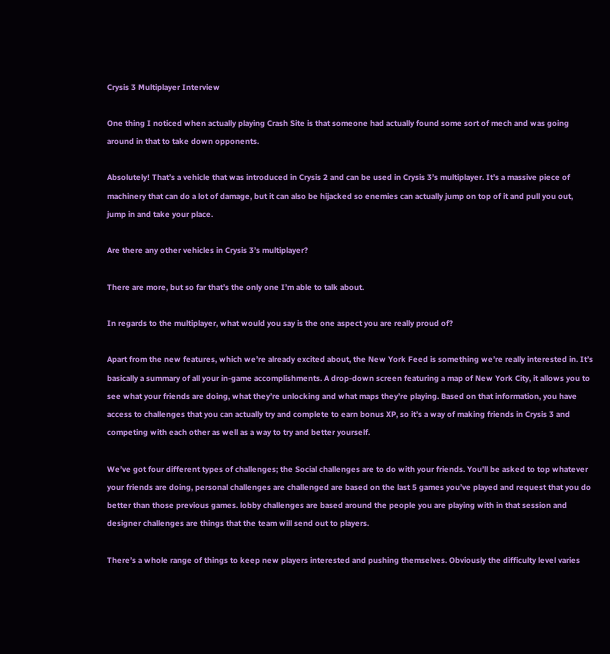Crysis 3 Multiplayer Interview

One thing I noticed when actually playing Crash Site is that someone had actually found some sort of mech and was going around in that to take down opponents.

Absolutely! That’s a vehicle that was introduced in Crysis 2 and can be used in Crysis 3’s multiplayer. It’s a massive piece of machinery that can do a lot of damage, but it can also be hijacked so enemies can actually jump on top of it and pull you out, jump in and take your place.

Are there any other vehicles in Crysis 3’s multiplayer?

There are more, but so far that’s the only one I’m able to talk about.

In regards to the multiplayer, what would you say is the one aspect you are really proud of?

Apart from the new features, which we’re already excited about, the New York Feed is something we’re really interested in. It’s basically a summary of all your in-game accomplishments. A drop-down screen featuring a map of New York City, it allows you to see what your friends are doing, what they’re unlocking and what maps they’re playing. Based on that information, you have access to challenges that you can actually try and complete to earn bonus XP, so it’s a way of making friends in Crysis 3 and competing with each other as well as a way to try and better yourself.

We’ve got four different types of challenges; the Social challenges are to do with your friends. You’ll be asked to top whatever your friends are doing, personal challenges are challenged are based on the last 5 games you’ve played and request that you do better than those previous games. lobby challenges are based around the people you are playing with in that session and designer challenges are things that the team will send out to players.

There’s a whole range of things to keep new players interested and pushing themselves. Obviously the difficulty level varies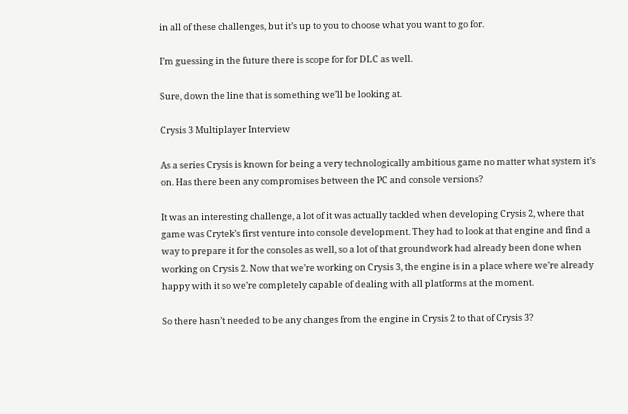in all of these challenges, but it’s up to you to choose what you want to go for.

I’m guessing in the future there is scope for for DLC as well.

Sure, down the line that is something we’ll be looking at.

Crysis 3 Multiplayer Interview

As a series Crysis is known for being a very technologically ambitious game no matter what system it’s on. Has there been any compromises between the PC and console versions?

It was an interesting challenge, a lot of it was actually tackled when developing Crysis 2, where that game was Crytek’s first venture into console development. They had to look at that engine and find a way to prepare it for the consoles as well, so a lot of that groundwork had already been done when working on Crysis 2. Now that we’re working on Crysis 3, the engine is in a place where we’re already happy with it so we’re completely capable of dealing with all platforms at the moment.

So there hasn’t needed to be any changes from the engine in Crysis 2 to that of Crysis 3?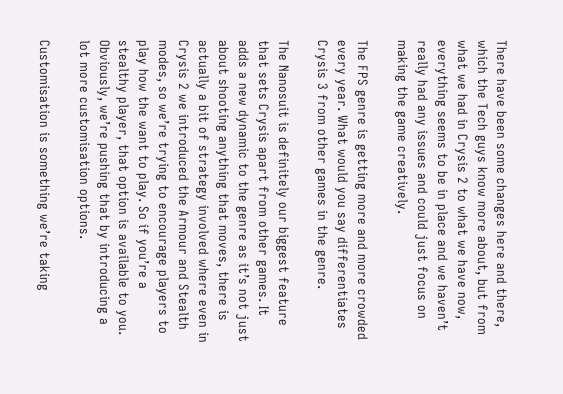There have been some changes here and there, which the Tech guys know more about, but from what we had in Crysis 2 to what we have now, everything seems to be in place and we haven’t really had any issues and could just focus on making the game creatively.

The FPS genre is getting more and more crowded every year. What would you say differentiates Crysis 3 from other games in the genre.

The Nanosuit is definitely our biggest feature that sets Crysis apart from other games. It adds a new dynamic to the genre as it’s not just about shooting anything that moves, there is actually a bit of strategy involved where even in Crysis 2 we introduced the Armour and Stealth modes, so we’re trying to encourage players to play how the want to play. So if you’re a stealthy player, that option is available to you. Obviously, we’re pushing that by introducing a lot more customisation options.

Customisation is something we’re taking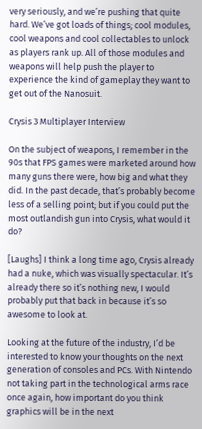very seriously, and we’re pushing that quite hard. We’ve got loads of things; cool modules, cool weapons and cool collectables to unlock as players rank up. All of those modules and weapons will help push the player to experience the kind of gameplay they want to get out of the Nanosuit.

Crysis 3 Multiplayer Interview

On the subject of weapons, I remember in the 90s that FPS games were marketed around how many guns there were, how big and what they did. In the past decade, that’s probably become less of a selling point; but if you could put the most outlandish gun into Crysis, what would it do?

[Laughs] I think a long time ago, Crysis already had a nuke, which was visually spectacular. It’s already there so it’s nothing new, I would probably put that back in because it’s so awesome to look at.

Looking at the future of the industry, I’d be interested to know your thoughts on the next generation of consoles and PCs. With Nintendo not taking part in the technological arms race once again, how important do you think graphics will be in the next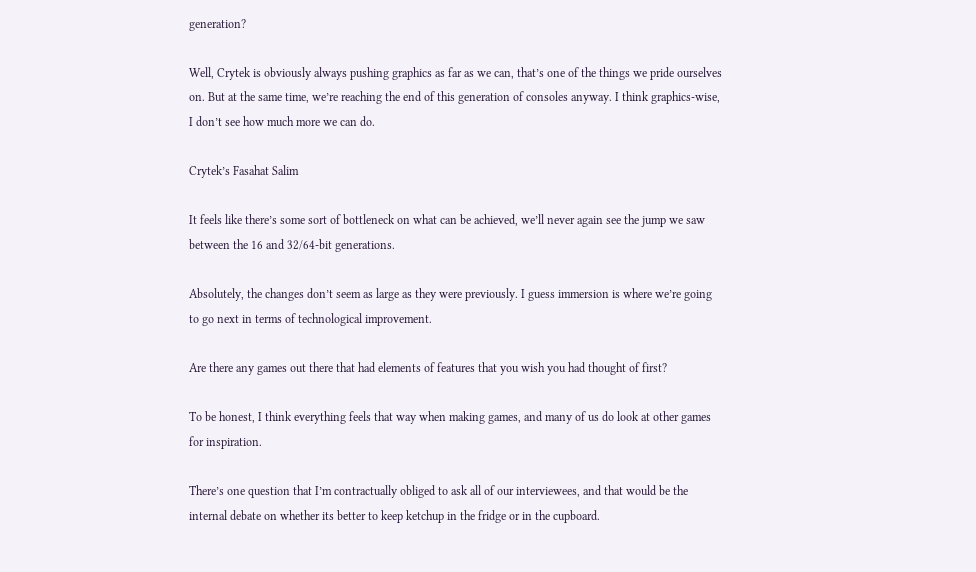generation?

Well, Crytek is obviously always pushing graphics as far as we can, that’s one of the things we pride ourselves on. But at the same time, we’re reaching the end of this generation of consoles anyway. I think graphics-wise, I don’t see how much more we can do.

Crytek’s Fasahat Salim

It feels like there’s some sort of bottleneck on what can be achieved, we’ll never again see the jump we saw between the 16 and 32/64-bit generations.

Absolutely, the changes don’t seem as large as they were previously. I guess immersion is where we’re going to go next in terms of technological improvement.

Are there any games out there that had elements of features that you wish you had thought of first?

To be honest, I think everything feels that way when making games, and many of us do look at other games for inspiration.

There’s one question that I’m contractually obliged to ask all of our interviewees, and that would be the internal debate on whether its better to keep ketchup in the fridge or in the cupboard.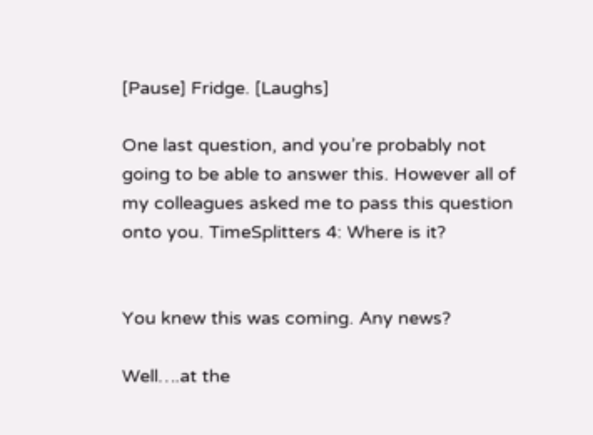[Pause] Fridge. [Laughs]

One last question, and you’re probably not going to be able to answer this. However all of my colleagues asked me to pass this question onto you. TimeSplitters 4: Where is it?


You knew this was coming. Any news?

Well….at the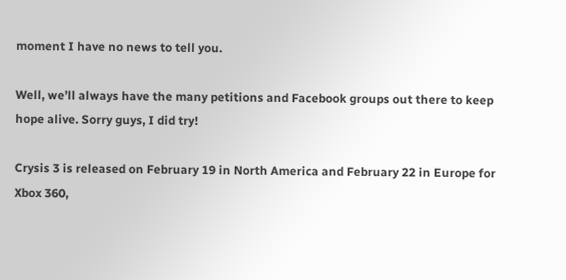moment I have no news to tell you.

Well, we’ll always have the many petitions and Facebook groups out there to keep hope alive. Sorry guys, I did try!

Crysis 3 is released on February 19 in North America and February 22 in Europe for Xbox 360,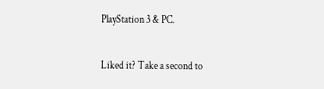PlayStation 3 & PC.

Liked it? Take a second to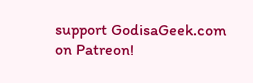support GodisaGeek.com on Patreon!